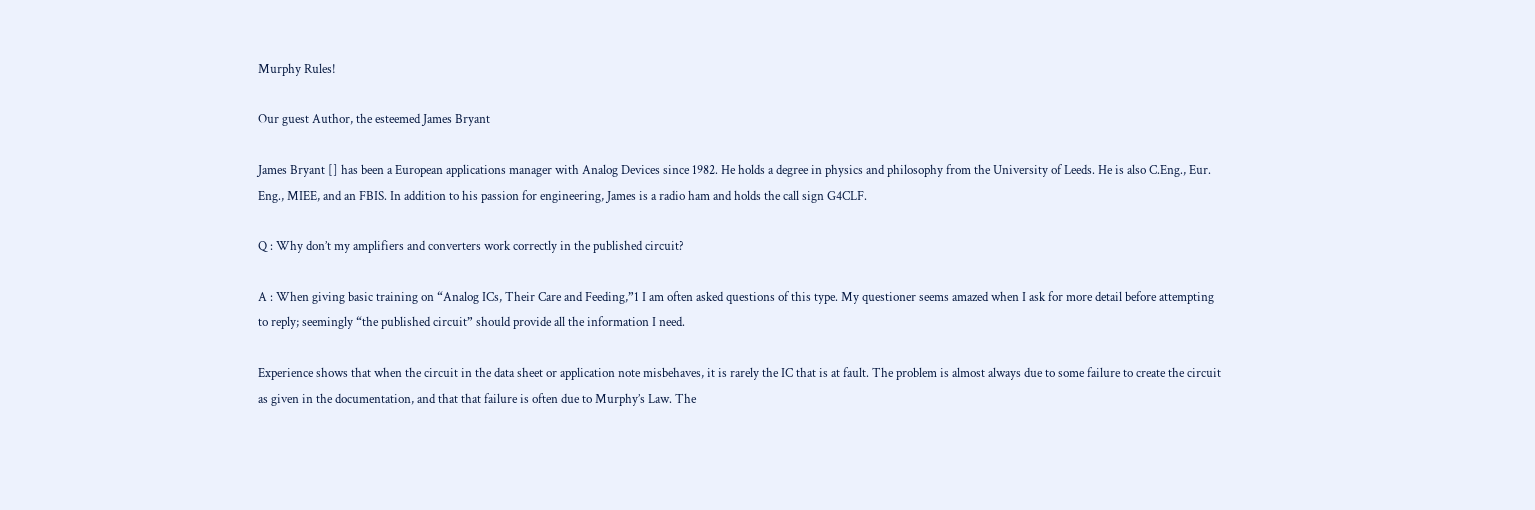Murphy Rules!

Our guest Author, the esteemed James Bryant

James Bryant [] has been a European applications manager with Analog Devices since 1982. He holds a degree in physics and philosophy from the University of Leeds. He is also C.Eng., Eur. Eng., MIEE, and an FBIS. In addition to his passion for engineering, James is a radio ham and holds the call sign G4CLF.

Q : Why don’t my amplifiers and converters work correctly in the published circuit?

A : When giving basic training on “Analog ICs, Their Care and Feeding,”1 I am often asked questions of this type. My questioner seems amazed when I ask for more detail before attempting to reply; seemingly “the published circuit” should provide all the information I need.

Experience shows that when the circuit in the data sheet or application note misbehaves, it is rarely the IC that is at fault. The problem is almost always due to some failure to create the circuit as given in the documentation, and that that failure is often due to Murphy’s Law. The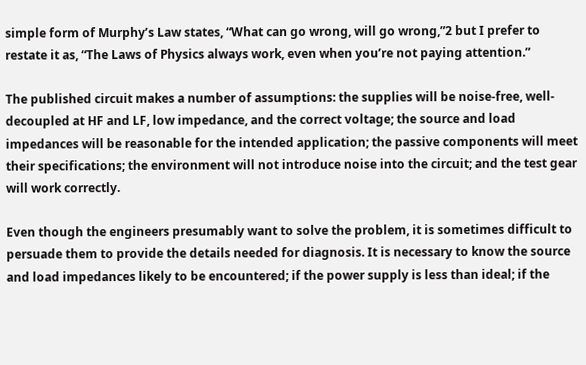simple form of Murphy’s Law states, “What can go wrong, will go wrong,”2 but I prefer to restate it as, “The Laws of Physics always work, even when you’re not paying attention.”

The published circuit makes a number of assumptions: the supplies will be noise-free, well-decoupled at HF and LF, low impedance, and the correct voltage; the source and load impedances will be reasonable for the intended application; the passive components will meet their specifications; the environment will not introduce noise into the circuit; and the test gear will work correctly.

Even though the engineers presumably want to solve the problem, it is sometimes difficult to persuade them to provide the details needed for diagnosis. It is necessary to know the source and load impedances likely to be encountered; if the power supply is less than ideal; if the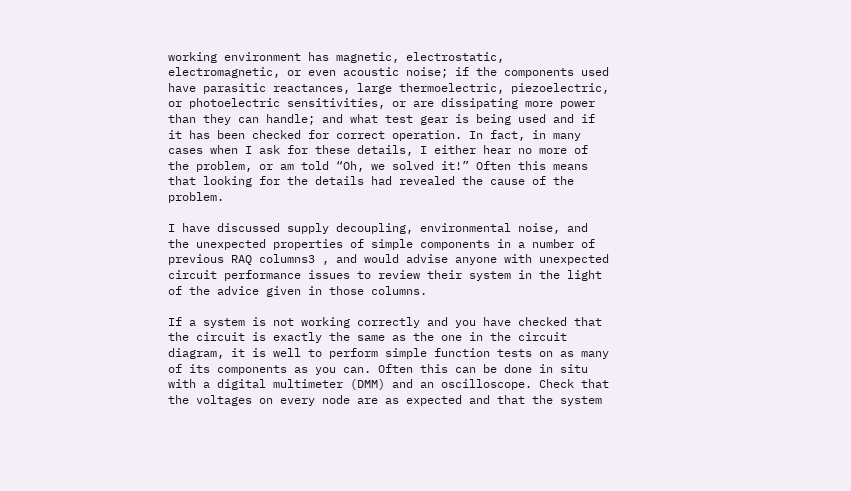working environment has magnetic, electrostatic, electromagnetic, or even acoustic noise; if the components used have parasitic reactances, large thermoelectric, piezoelectric, or photoelectric sensitivities, or are dissipating more power than they can handle; and what test gear is being used and if it has been checked for correct operation. In fact, in many cases when I ask for these details, I either hear no more of the problem, or am told “Oh, we solved it!” Often this means that looking for the details had revealed the cause of the problem.

I have discussed supply decoupling, environmental noise, and the unexpected properties of simple components in a number of previous RAQ columns3 , and would advise anyone with unexpected circuit performance issues to review their system in the light of the advice given in those columns.

If a system is not working correctly and you have checked that the circuit is exactly the same as the one in the circuit diagram, it is well to perform simple function tests on as many of its components as you can. Often this can be done in situ with a digital multimeter (DMM) and an oscilloscope. Check that the voltages on every node are as expected and that the system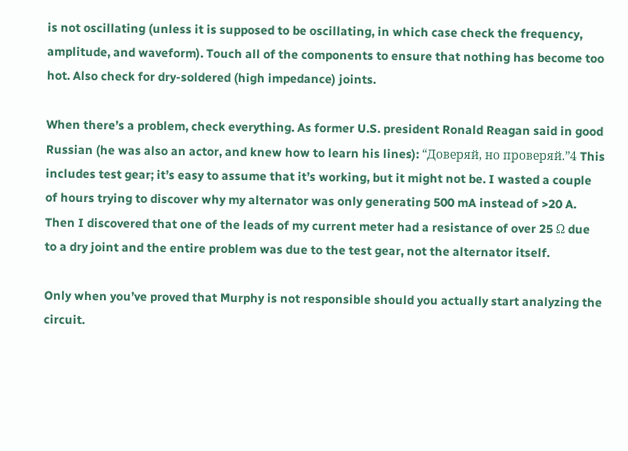is not oscillating (unless it is supposed to be oscillating, in which case check the frequency, amplitude, and waveform). Touch all of the components to ensure that nothing has become too hot. Also check for dry-soldered (high impedance) joints.

When there’s a problem, check everything. As former U.S. president Ronald Reagan said in good Russian (he was also an actor, and knew how to learn his lines): “Доверяй, но проверяй.”4 This includes test gear; it’s easy to assume that it’s working, but it might not be. I wasted a couple of hours trying to discover why my alternator was only generating 500 mA instead of >20 A. Then I discovered that one of the leads of my current meter had a resistance of over 25 Ω due to a dry joint and the entire problem was due to the test gear, not the alternator itself.

Only when you’ve proved that Murphy is not responsible should you actually start analyzing the circuit.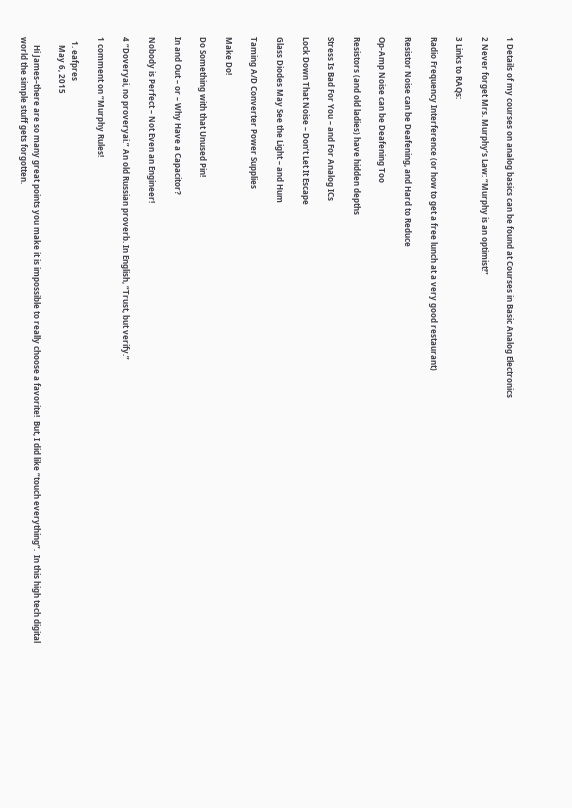1 Details of my courses on analog basics can be found at Courses in Basic Analog Electronics

2 Never forget Mrs. Murphy’s Law: “Murphy is an optimist!”

3 Links to RAQs:

Radio Frequency Interference (or how to get a free lunch at a very good restaurant)

Resistor Noise can be Deafening, and Hard to Reduce

Op-Amp Noise can be Deafening Too

Resistors (and old ladies) have hidden depths

Stress Is Bad For You – and For Analog ICs

Lock Down That Noise – Don’t Let It Escape

Glass Diodes May See the Light – and Hum

Taming A/D Converter Power Supplies

Make Do!

Do Something with that Unused Pin!

In and Out – or – Why Have a Capacitor?

Nobody is Perfect – Not Even an Engineer!

4 “Doveryai, no proveryai.” An old Russian proverb. In English, “Trust, but verify.”

1 comment on “Murphy Rules!

  1. eafpres
    May 6, 2015

    Hi James–there are so many great points you make it is impossible to really choose a favorite!  But, I did like “touch everything”.  In this high tech digital world the simple stuff gets forgotten.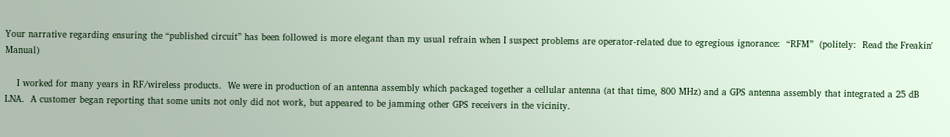Your narrative regarding ensuring the “published circuit” has been followed is more elegant than my usual refrain when I suspect problems are operator-related due to egregious ignorance:  “RFM”  (politely:  Read the Freakin' Manual)

    I worked for many years in RF/wireless products.  We were in production of an antenna assembly which packaged together a cellular antenna (at that time, 800 MHz) and a GPS antenna assembly that integrated a 25 dB LNA.  A customer began reporting that some units not only did not work, but appeared to be jamming other GPS receivers in the vicinity.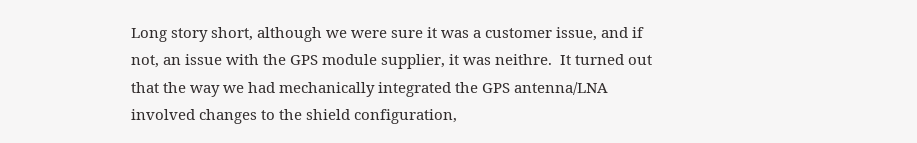Long story short, although we were sure it was a customer issue, and if not, an issue with the GPS module supplier, it was neithre.  It turned out that the way we had mechanically integrated the GPS antenna/LNA involved changes to the shield configuration,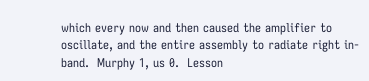which every now and then caused the amplifier to oscillate, and the entire assembly to radiate right in-band.  Murphy 1, us 0.  Lesson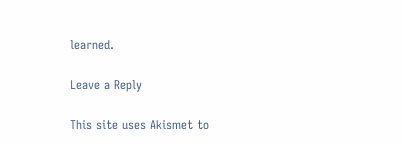learned.

Leave a Reply

This site uses Akismet to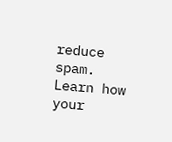reduce spam. Learn how your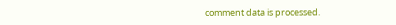comment data is processed.